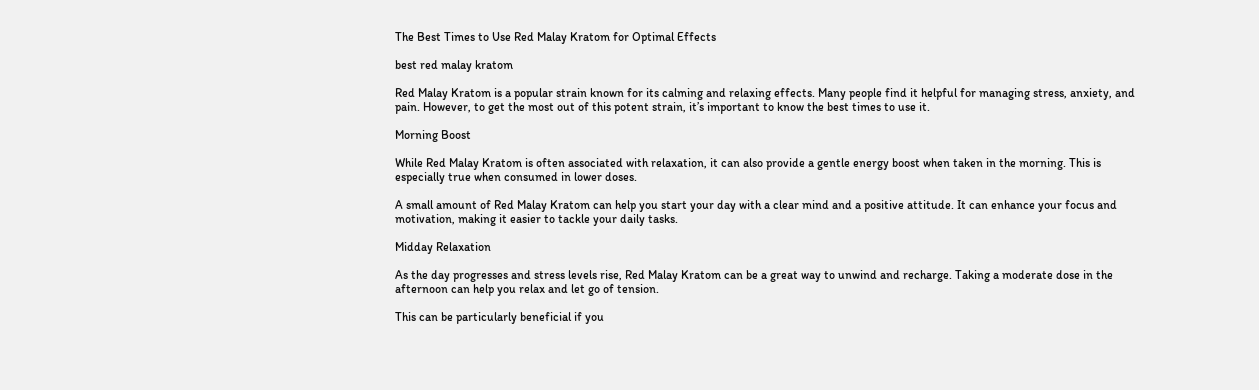The Best Times to Use Red Malay Kratom for Optimal Effects

best red malay kratom

Red Malay Kratom is a popular strain known for its calming and relaxing effects. Many people find it helpful for managing stress, anxiety, and pain. However, to get the most out of this potent strain, it’s important to know the best times to use it.

Morning Boost

While Red Malay Kratom is often associated with relaxation, it can also provide a gentle energy boost when taken in the morning. This is especially true when consumed in lower doses.

A small amount of Red Malay Kratom can help you start your day with a clear mind and a positive attitude. It can enhance your focus and motivation, making it easier to tackle your daily tasks.

Midday Relaxation

As the day progresses and stress levels rise, Red Malay Kratom can be a great way to unwind and recharge. Taking a moderate dose in the afternoon can help you relax and let go of tension.

This can be particularly beneficial if you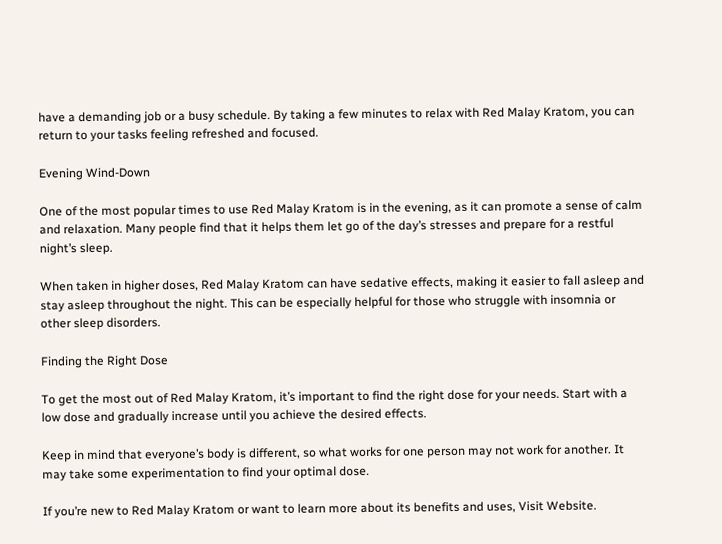have a demanding job or a busy schedule. By taking a few minutes to relax with Red Malay Kratom, you can return to your tasks feeling refreshed and focused.

Evening Wind-Down

One of the most popular times to use Red Malay Kratom is in the evening, as it can promote a sense of calm and relaxation. Many people find that it helps them let go of the day’s stresses and prepare for a restful night’s sleep.

When taken in higher doses, Red Malay Kratom can have sedative effects, making it easier to fall asleep and stay asleep throughout the night. This can be especially helpful for those who struggle with insomnia or other sleep disorders.

Finding the Right Dose

To get the most out of Red Malay Kratom, it’s important to find the right dose for your needs. Start with a low dose and gradually increase until you achieve the desired effects.

Keep in mind that everyone’s body is different, so what works for one person may not work for another. It may take some experimentation to find your optimal dose.

If you’re new to Red Malay Kratom or want to learn more about its benefits and uses, Visit Website.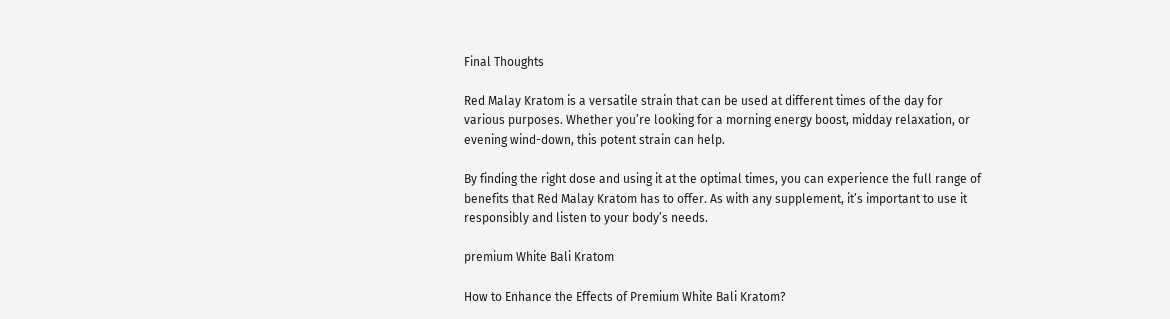Final Thoughts

Red Malay Kratom is a versatile strain that can be used at different times of the day for various purposes. Whether you’re looking for a morning energy boost, midday relaxation, or evening wind-down, this potent strain can help.

By finding the right dose and using it at the optimal times, you can experience the full range of benefits that Red Malay Kratom has to offer. As with any supplement, it’s important to use it responsibly and listen to your body’s needs.

premium White Bali Kratom

How to Enhance the Effects of Premium White Bali Kratom?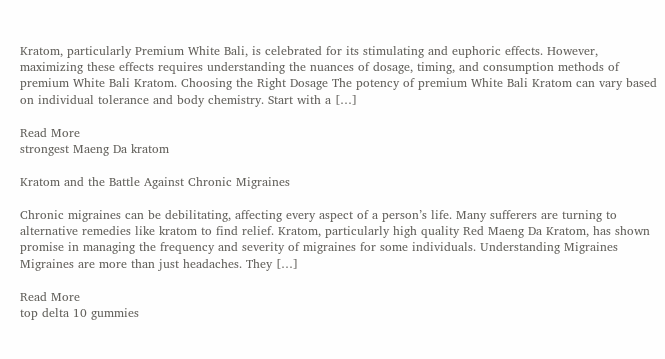Kratom, particularly Premium White Bali, is celebrated for its stimulating and euphoric effects. However, maximizing these effects requires understanding the nuances of dosage, timing, and consumption methods of premium White Bali Kratom. Choosing the Right Dosage The potency of premium White Bali Kratom can vary based on individual tolerance and body chemistry. Start with a […]

Read More
strongest Maeng Da kratom

Kratom and the Battle Against Chronic Migraines

Chronic migraines can be debilitating, affecting every aspect of a person’s life. Many sufferers are turning to alternative remedies like kratom to find relief. Kratom, particularly high quality Red Maeng Da Kratom, has shown promise in managing the frequency and severity of migraines for some individuals. Understanding Migraines Migraines are more than just headaches. They […]

Read More
top delta 10 gummies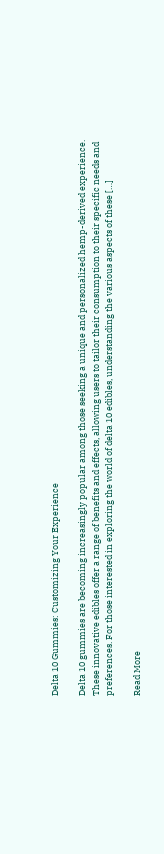Delta 10 Gummies: Customizing Your Experience

Delta 10 gummies are becoming increasingly popular among those seeking a unique and personalized hemp-derived experience. These innovative edibles offer a range of benefits and effects, allowing users to tailor their consumption to their specific needs and preferences. For those interested in exploring the world of delta 10 edibles, understanding the various aspects of these […]

Read More